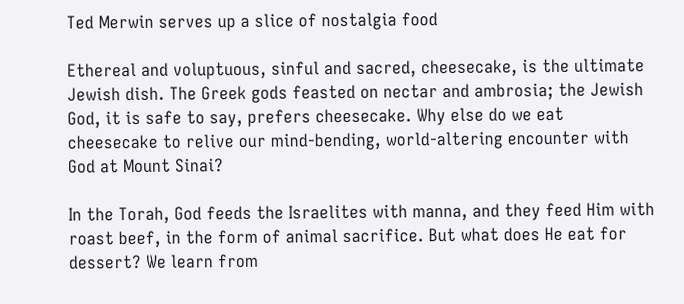Ted Merwin serves up a slice of nostalgia food

Ethereal and voluptuous, sinful and sacred, cheesecake, is the ultimate Jewish dish. The Greek gods feasted on nectar and ambrosia; the Jewish God, it is safe to say, prefers cheesecake. Why else do we eat cheesecake to relive our mind-bending, world-altering encounter with God at Mount Sinai?

In the Torah, God feeds the Israelites with manna, and they feed Him with roast beef, in the form of animal sacrifice. But what does He eat for dessert? We learn from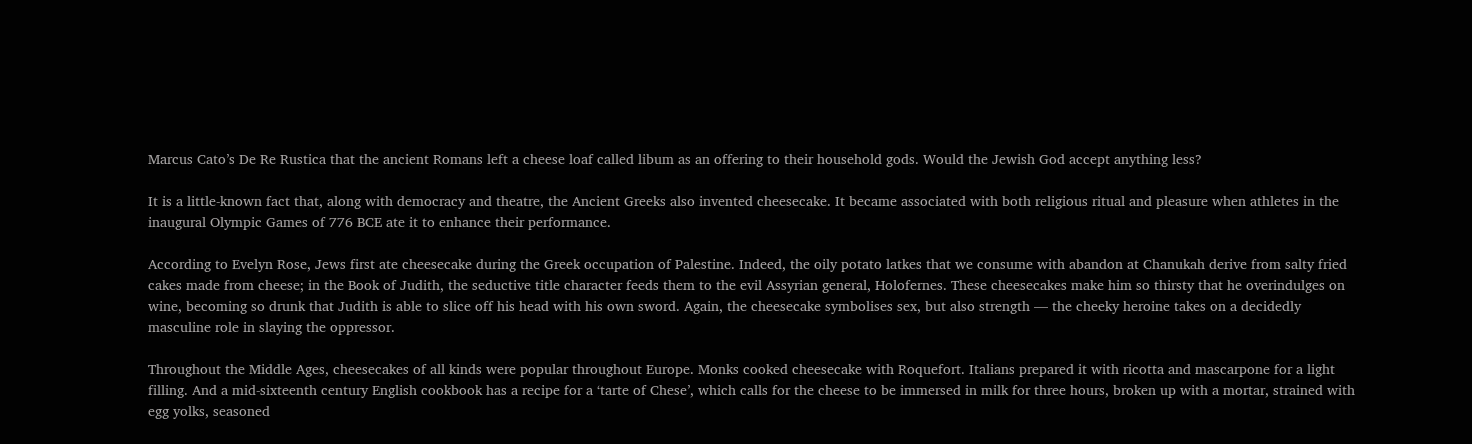Marcus Cato’s De Re Rustica that the ancient Romans left a cheese loaf called libum as an offering to their household gods. Would the Jewish God accept anything less?

It is a little-known fact that, along with democracy and theatre, the Ancient Greeks also invented cheesecake. It became associated with both religious ritual and pleasure when athletes in the inaugural Olympic Games of 776 BCE ate it to enhance their performance.

According to Evelyn Rose, Jews first ate cheesecake during the Greek occupation of Palestine. Indeed, the oily potato latkes that we consume with abandon at Chanukah derive from salty fried cakes made from cheese; in the Book of Judith, the seductive title character feeds them to the evil Assyrian general, Holofernes. These cheesecakes make him so thirsty that he overindulges on wine, becoming so drunk that Judith is able to slice off his head with his own sword. Again, the cheesecake symbolises sex, but also strength — the cheeky heroine takes on a decidedly masculine role in slaying the oppressor.

Throughout the Middle Ages, cheesecakes of all kinds were popular throughout Europe. Monks cooked cheesecake with Roquefort. Italians prepared it with ricotta and mascarpone for a light filling. And a mid-sixteenth century English cookbook has a recipe for a ‘tarte of Chese’, which calls for the cheese to be immersed in milk for three hours, broken up with a mortar, strained with egg yolks, seasoned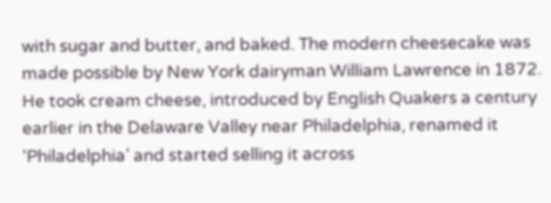with sugar and butter, and baked. The modern cheesecake was made possible by New York dairyman William Lawrence in 1872. He took cream cheese, introduced by English Quakers a century earlier in the Delaware Valley near Philadelphia, renamed it ‘Philadelphia’ and started selling it across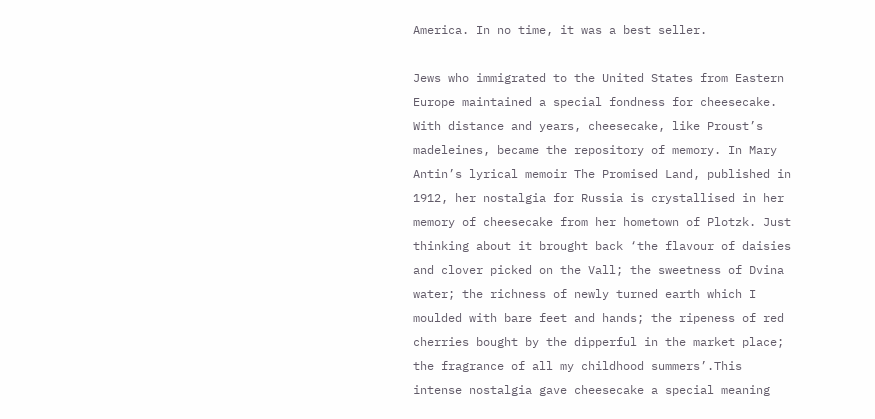America. In no time, it was a best seller.

Jews who immigrated to the United States from Eastern Europe maintained a special fondness for cheesecake. With distance and years, cheesecake, like Proust’s madeleines, became the repository of memory. In Mary Antin’s lyrical memoir The Promised Land, published in 1912, her nostalgia for Russia is crystallised in her memory of cheesecake from her hometown of Plotzk. Just thinking about it brought back ‘the flavour of daisies and clover picked on the Vall; the sweetness of Dvina water; the richness of newly turned earth which I moulded with bare feet and hands; the ripeness of red cherries bought by the dipperful in the market place; the fragrance of all my childhood summers’.This intense nostalgia gave cheesecake a special meaning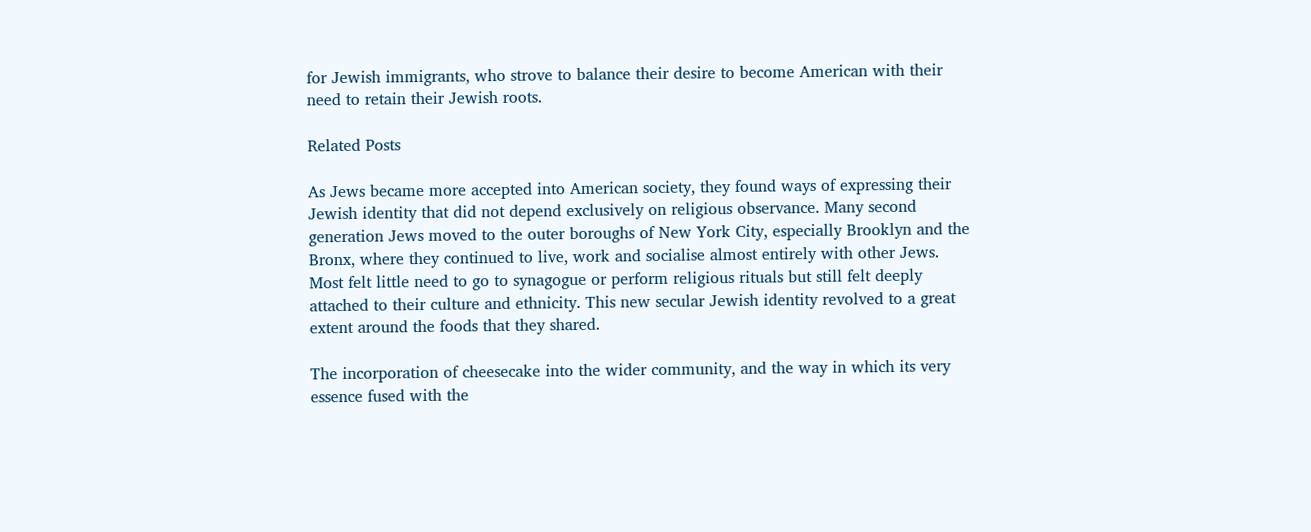for Jewish immigrants, who strove to balance their desire to become American with their need to retain their Jewish roots.

Related Posts

As Jews became more accepted into American society, they found ways of expressing their Jewish identity that did not depend exclusively on religious observance. Many second generation Jews moved to the outer boroughs of New York City, especially Brooklyn and the Bronx, where they continued to live, work and socialise almost entirely with other Jews. Most felt little need to go to synagogue or perform religious rituals but still felt deeply attached to their culture and ethnicity. This new secular Jewish identity revolved to a great extent around the foods that they shared.

The incorporation of cheesecake into the wider community, and the way in which its very essence fused with the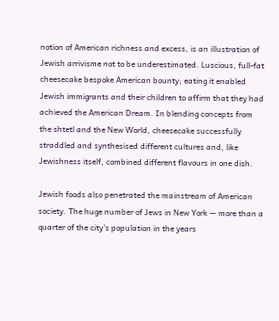notion of American richness and excess, is an illustration of Jewish arrivisme not to be underestimated. Luscious, full-fat cheesecake bespoke American bounty; eating it enabled Jewish immigrants and their children to affirm that they had achieved the American Dream. In blending concepts from the shtetl and the New World, cheesecake successfully straddled and synthesised different cultures and, like Jewishness itself, combined different flavours in one dish.

Jewish foods also penetrated the mainstream of American society. The huge number of Jews in New York — more than a quarter of the city’s population in the years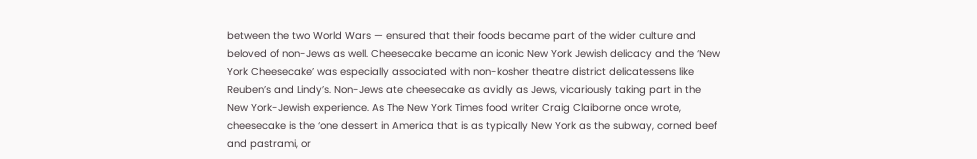between the two World Wars — ensured that their foods became part of the wider culture and beloved of non-Jews as well. Cheesecake became an iconic New York Jewish delicacy and the ‘New York Cheesecake’ was especially associated with non-kosher theatre district delicatessens like Reuben’s and Lindy’s. Non-Jews ate cheesecake as avidly as Jews, vicariously taking part in the New York-Jewish experience. As The New York Times food writer Craig Claiborne once wrote, cheesecake is the ‘one dessert in America that is as typically New York as the subway, corned beef and pastrami, or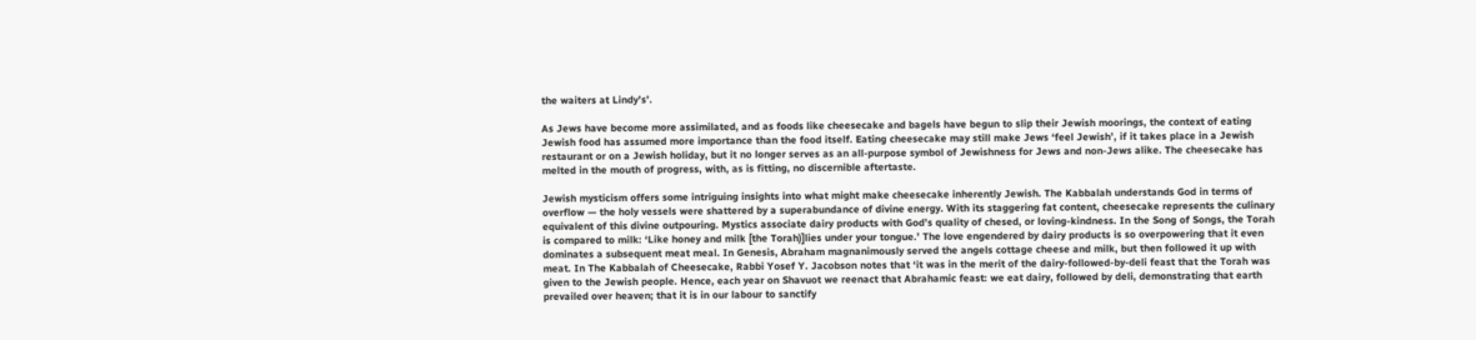the waiters at Lindy’s’.

As Jews have become more assimilated, and as foods like cheesecake and bagels have begun to slip their Jewish moorings, the context of eating Jewish food has assumed more importance than the food itself. Eating cheesecake may still make Jews ‘feel Jewish’, if it takes place in a Jewish restaurant or on a Jewish holiday, but it no longer serves as an all-purpose symbol of Jewishness for Jews and non-Jews alike. The cheesecake has melted in the mouth of progress, with, as is fitting, no discernible aftertaste.

Jewish mysticism offers some intriguing insights into what might make cheesecake inherently Jewish. The Kabbalah understands God in terms of overflow — the holy vessels were shattered by a superabundance of divine energy. With its staggering fat content, cheesecake represents the culinary equivalent of this divine outpouring. Mystics associate dairy products with God’s quality of chesed, or loving-kindness. In the Song of Songs, the Torah is compared to milk: ‘Like honey and milk [the Torah)]lies under your tongue.’ The love engendered by dairy products is so overpowering that it even dominates a subsequent meat meal. In Genesis, Abraham magnanimously served the angels cottage cheese and milk, but then followed it up with meat. In The Kabbalah of Cheesecake, Rabbi Yosef Y. Jacobson notes that ‘it was in the merit of the dairy-followed-by-deli feast that the Torah was given to the Jewish people. Hence, each year on Shavuot we reenact that Abrahamic feast: we eat dairy, followed by deli, demonstrating that earth prevailed over heaven; that it is in our labour to sanctify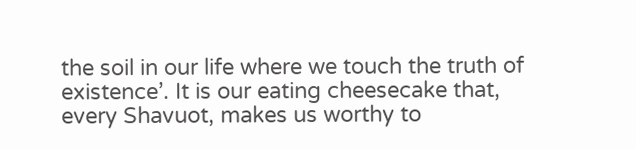the soil in our life where we touch the truth of existence’. It is our eating cheesecake that, every Shavuot, makes us worthy to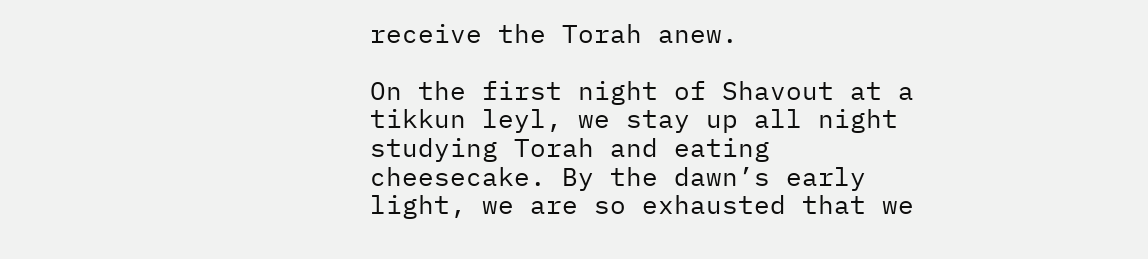receive the Torah anew.

On the first night of Shavout at a tikkun leyl, we stay up all night studying Torah and eating cheesecake. By the dawn’s early light, we are so exhausted that we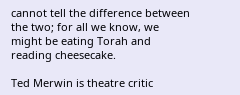cannot tell the difference between the two; for all we know, we might be eating Torah and reading cheesecake.

Ted Merwin is theatre critic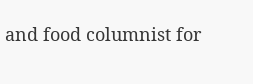and food columnist for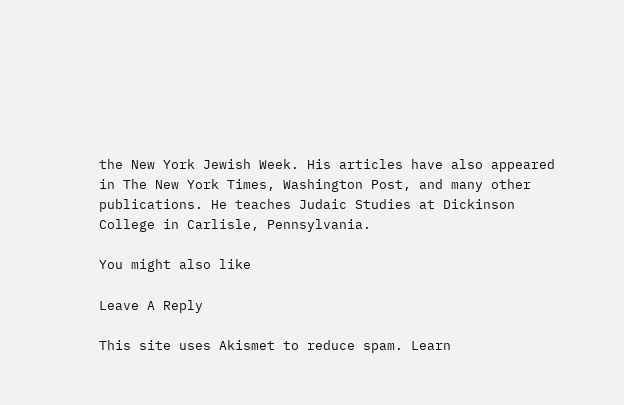the New York Jewish Week. His articles have also appeared in The New York Times, Washington Post, and many other publications. He teaches Judaic Studies at Dickinson College in Carlisle, Pennsylvania.

You might also like

Leave A Reply

This site uses Akismet to reduce spam. Learn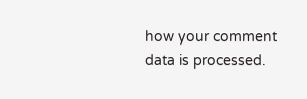how your comment data is processed.